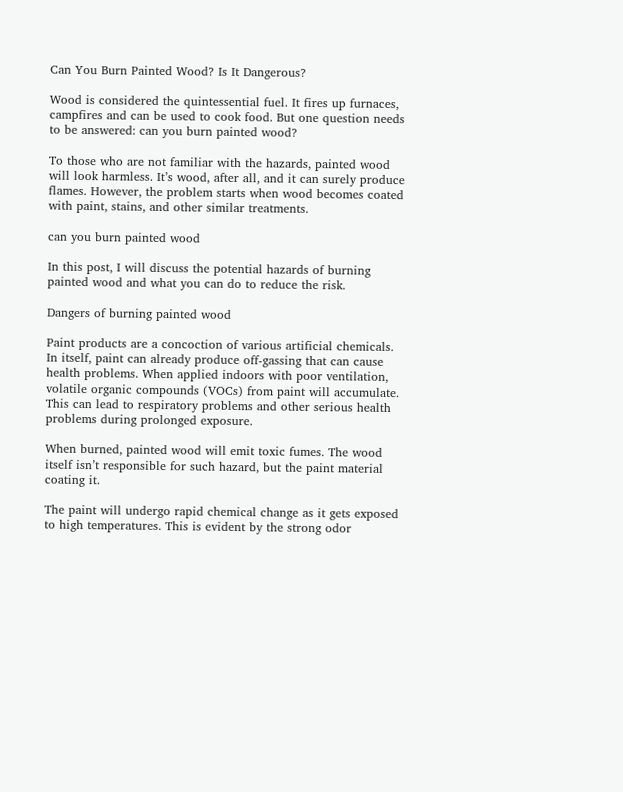Can You Burn Painted Wood? Is It Dangerous?

Wood is considered the quintessential fuel. It fires up furnaces, campfires and can be used to cook food. But one question needs to be answered: can you burn painted wood?

To those who are not familiar with the hazards, painted wood will look harmless. It’s wood, after all, and it can surely produce flames. However, the problem starts when wood becomes coated with paint, stains, and other similar treatments.

can you burn painted wood

In this post, I will discuss the potential hazards of burning painted wood and what you can do to reduce the risk.

Dangers of burning painted wood

Paint products are a concoction of various artificial chemicals. In itself, paint can already produce off-gassing that can cause health problems. When applied indoors with poor ventilation, volatile organic compounds (VOCs) from paint will accumulate. This can lead to respiratory problems and other serious health problems during prolonged exposure.

When burned, painted wood will emit toxic fumes. The wood itself isn’t responsible for such hazard, but the paint material coating it.

The paint will undergo rapid chemical change as it gets exposed to high temperatures. This is evident by the strong odor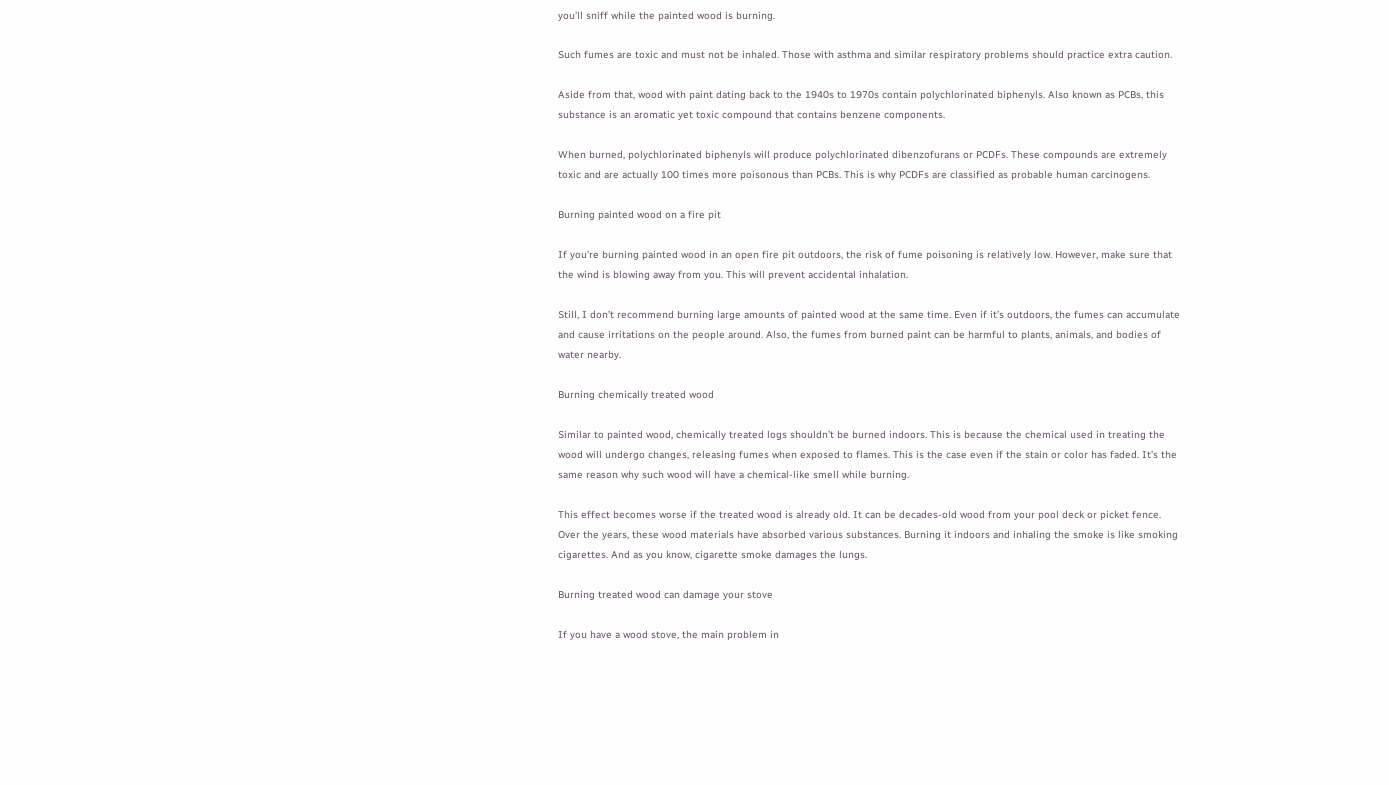you’ll sniff while the painted wood is burning.

Such fumes are toxic and must not be inhaled. Those with asthma and similar respiratory problems should practice extra caution.

Aside from that, wood with paint dating back to the 1940s to 1970s contain polychlorinated biphenyls. Also known as PCBs, this substance is an aromatic yet toxic compound that contains benzene components.

When burned, polychlorinated biphenyls will produce polychlorinated dibenzofurans or PCDFs. These compounds are extremely toxic and are actually 100 times more poisonous than PCBs. This is why PCDFs are classified as probable human carcinogens.

Burning painted wood on a fire pit

If you’re burning painted wood in an open fire pit outdoors, the risk of fume poisoning is relatively low. However, make sure that the wind is blowing away from you. This will prevent accidental inhalation.

Still, I don’t recommend burning large amounts of painted wood at the same time. Even if it’s outdoors, the fumes can accumulate and cause irritations on the people around. Also, the fumes from burned paint can be harmful to plants, animals, and bodies of water nearby.

Burning chemically treated wood

Similar to painted wood, chemically treated logs shouldn’t be burned indoors. This is because the chemical used in treating the wood will undergo changes, releasing fumes when exposed to flames. This is the case even if the stain or color has faded. It’s the same reason why such wood will have a chemical-like smell while burning.

This effect becomes worse if the treated wood is already old. It can be decades-old wood from your pool deck or picket fence. Over the years, these wood materials have absorbed various substances. Burning it indoors and inhaling the smoke is like smoking cigarettes. And as you know, cigarette smoke damages the lungs.

Burning treated wood can damage your stove

If you have a wood stove, the main problem in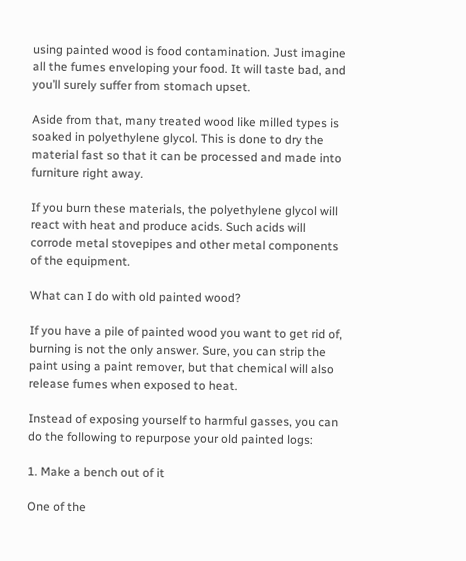using painted wood is food contamination. Just imagine all the fumes enveloping your food. It will taste bad, and you’ll surely suffer from stomach upset.

Aside from that, many treated wood like milled types is soaked in polyethylene glycol. This is done to dry the material fast so that it can be processed and made into furniture right away.

If you burn these materials, the polyethylene glycol will react with heat and produce acids. Such acids will corrode metal stovepipes and other metal components of the equipment.

What can I do with old painted wood?

If you have a pile of painted wood you want to get rid of, burning is not the only answer. Sure, you can strip the paint using a paint remover, but that chemical will also release fumes when exposed to heat.

Instead of exposing yourself to harmful gasses, you can do the following to repurpose your old painted logs:

1. Make a bench out of it

One of the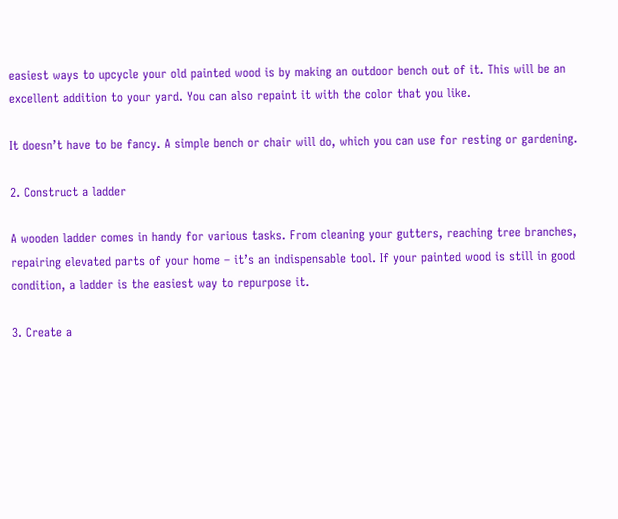easiest ways to upcycle your old painted wood is by making an outdoor bench out of it. This will be an excellent addition to your yard. You can also repaint it with the color that you like.

It doesn’t have to be fancy. A simple bench or chair will do, which you can use for resting or gardening.

2. Construct a ladder

A wooden ladder comes in handy for various tasks. From cleaning your gutters, reaching tree branches, repairing elevated parts of your home – it’s an indispensable tool. If your painted wood is still in good condition, a ladder is the easiest way to repurpose it.

3. Create a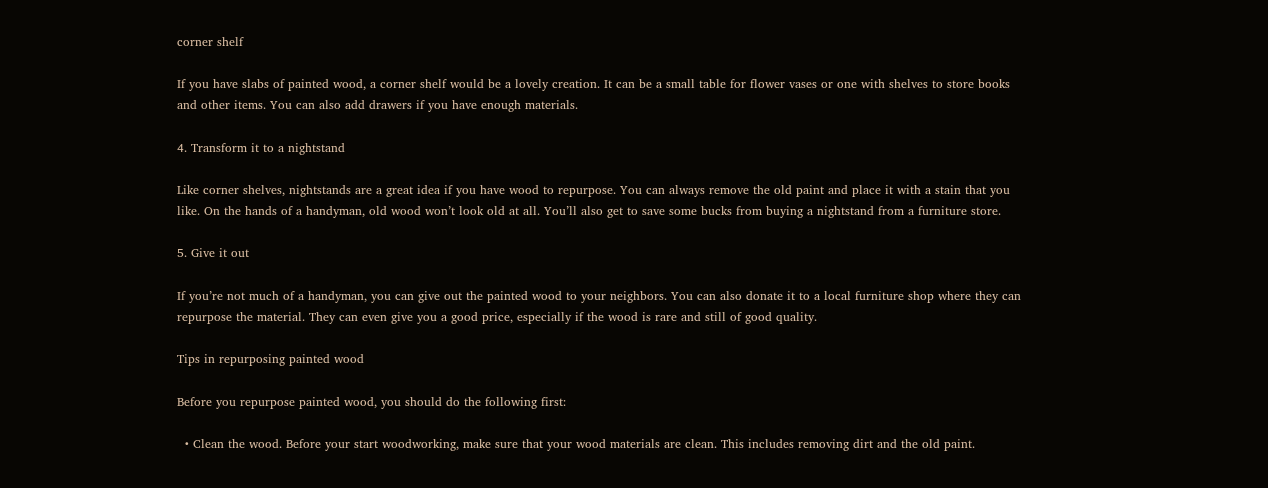corner shelf

If you have slabs of painted wood, a corner shelf would be a lovely creation. It can be a small table for flower vases or one with shelves to store books and other items. You can also add drawers if you have enough materials.

4. Transform it to a nightstand

Like corner shelves, nightstands are a great idea if you have wood to repurpose. You can always remove the old paint and place it with a stain that you like. On the hands of a handyman, old wood won’t look old at all. You’ll also get to save some bucks from buying a nightstand from a furniture store.

5. Give it out

If you’re not much of a handyman, you can give out the painted wood to your neighbors. You can also donate it to a local furniture shop where they can repurpose the material. They can even give you a good price, especially if the wood is rare and still of good quality.

Tips in repurposing painted wood

Before you repurpose painted wood, you should do the following first:

  • Clean the wood. Before your start woodworking, make sure that your wood materials are clean. This includes removing dirt and the old paint.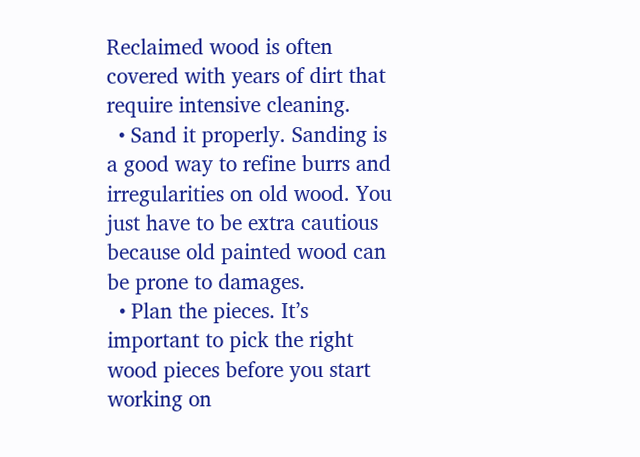Reclaimed wood is often covered with years of dirt that require intensive cleaning.
  • Sand it properly. Sanding is a good way to refine burrs and irregularities on old wood. You just have to be extra cautious because old painted wood can be prone to damages.
  • Plan the pieces. It’s important to pick the right wood pieces before you start working on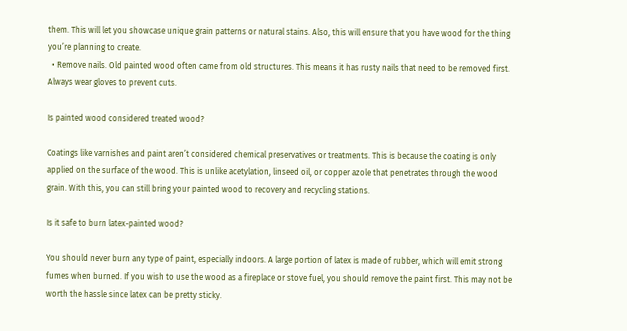them. This will let you showcase unique grain patterns or natural stains. Also, this will ensure that you have wood for the thing you’re planning to create.
  • Remove nails. Old painted wood often came from old structures. This means it has rusty nails that need to be removed first. Always wear gloves to prevent cuts.

Is painted wood considered treated wood?

Coatings like varnishes and paint aren’t considered chemical preservatives or treatments. This is because the coating is only applied on the surface of the wood. This is unlike acetylation, linseed oil, or copper azole that penetrates through the wood grain. With this, you can still bring your painted wood to recovery and recycling stations.

Is it safe to burn latex-painted wood?

You should never burn any type of paint, especially indoors. A large portion of latex is made of rubber, which will emit strong fumes when burned. If you wish to use the wood as a fireplace or stove fuel, you should remove the paint first. This may not be worth the hassle since latex can be pretty sticky.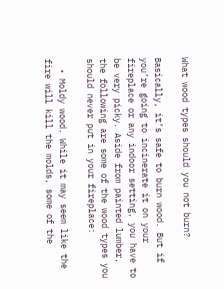What wood types should you not burn?

Basically, it’s safe to burn wood. But if you’re going to incinerate it on your fireplace or any indoor setting, you have to be very picky. Aside from painted lumber, the following are some of the wood types you should never put in your fireplace:

  • Moldy wood. While it may seem like the fire will kill the molds, some of the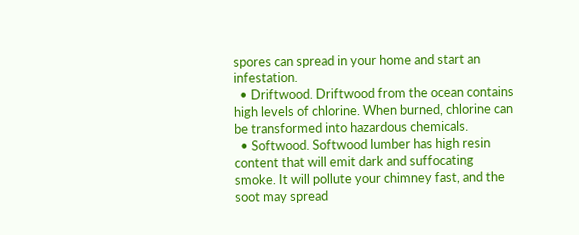spores can spread in your home and start an infestation.
  • Driftwood. Driftwood from the ocean contains high levels of chlorine. When burned, chlorine can be transformed into hazardous chemicals.
  • Softwood. Softwood lumber has high resin content that will emit dark and suffocating smoke. It will pollute your chimney fast, and the soot may spread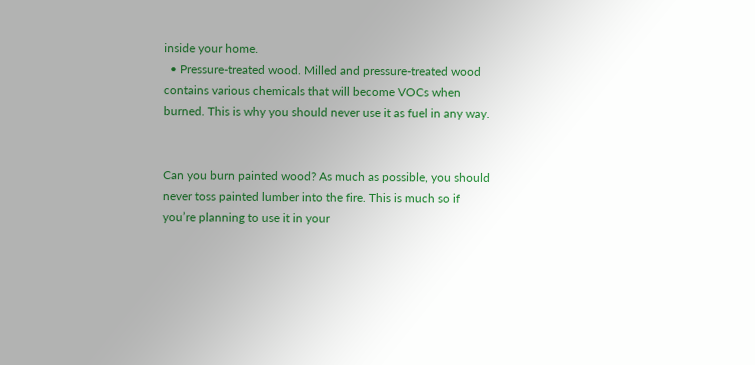inside your home.
  • Pressure-treated wood. Milled and pressure-treated wood contains various chemicals that will become VOCs when burned. This is why you should never use it as fuel in any way.


Can you burn painted wood? As much as possible, you should never toss painted lumber into the fire. This is much so if you’re planning to use it in your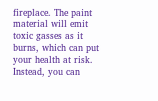fireplace. The paint material will emit toxic gasses as it burns, which can put your health at risk. Instead, you can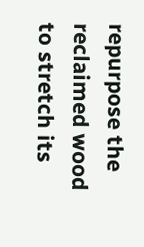repurpose the reclaimed wood to stretch its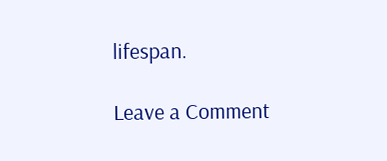lifespan.

Leave a Comment